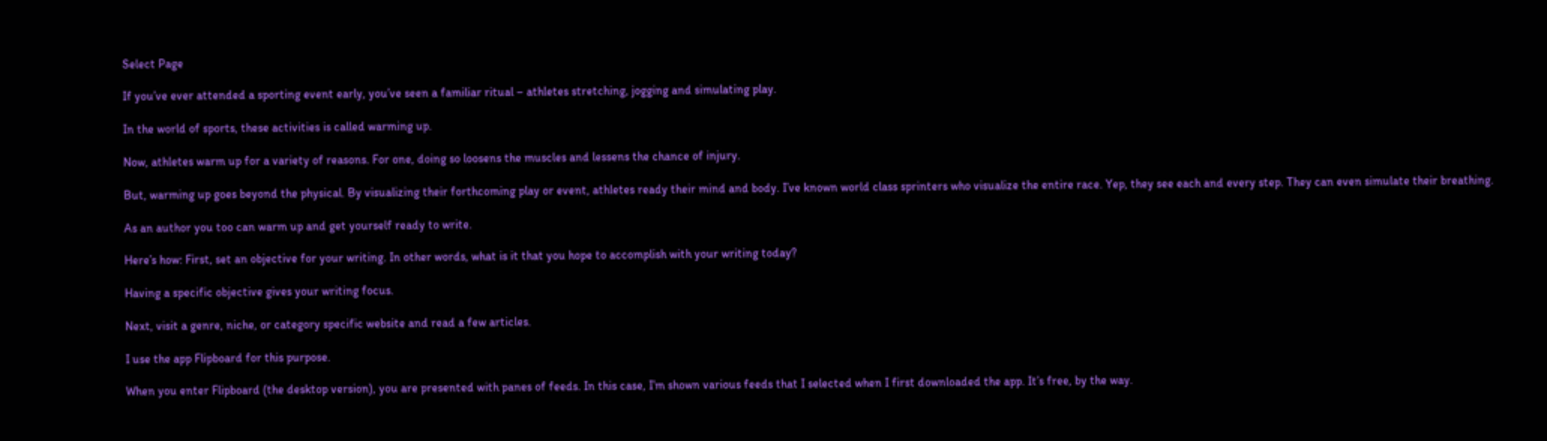Select Page

If you’ve ever attended a sporting event early, you’ve seen a familiar ritual – athletes stretching, jogging and simulating play.

In the world of sports, these activities is called warming up.

Now, athletes warm up for a variety of reasons. For one, doing so loosens the muscles and lessens the chance of injury.

But, warming up goes beyond the physical. By visualizing their forthcoming play or event, athletes ready their mind and body. I’ve known world class sprinters who visualize the entire race. Yep, they see each and every step. They can even simulate their breathing.

As an author you too can warm up and get yourself ready to write.

Here’s how: First, set an objective for your writing. In other words, what is it that you hope to accomplish with your writing today?

Having a specific objective gives your writing focus.

Next, visit a genre, niche, or category specific website and read a few articles.

I use the app Flipboard for this purpose.

When you enter Flipboard (the desktop version), you are presented with panes of feeds. In this case, I’m shown various feeds that I selected when I first downloaded the app. It’s free, by the way.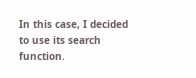In this case, I decided to use its search function.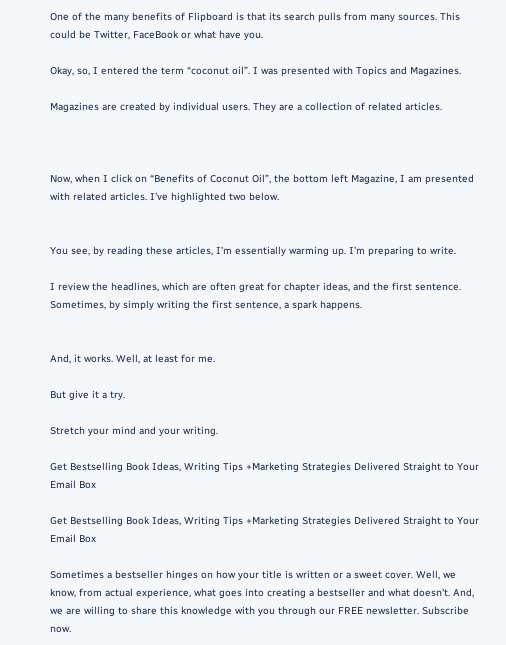One of the many benefits of Flipboard is that its search pulls from many sources. This could be Twitter, FaceBook or what have you.

Okay, so, I entered the term “coconut oil”. I was presented with Topics and Magazines.

Magazines are created by individual users. They are a collection of related articles.



Now, when I click on “Benefits of Coconut Oil”, the bottom left Magazine, I am presented with related articles. I’ve highlighted two below.


You see, by reading these articles, I’m essentially warming up. I’m preparing to write.

I review the headlines, which are often great for chapter ideas, and the first sentence. Sometimes, by simply writing the first sentence, a spark happens.


And, it works. Well, at least for me.

But give it a try.

Stretch your mind and your writing.

Get Bestselling Book Ideas, Writing Tips +Marketing Strategies Delivered Straight to Your Email Box

Get Bestselling Book Ideas, Writing Tips +Marketing Strategies Delivered Straight to Your Email Box

Sometimes a bestseller hinges on how your title is written or a sweet cover. Well, we know, from actual experience, what goes into creating a bestseller and what doesn't. And, we are willing to share this knowledge with you through our FREE newsletter. Subscribe now.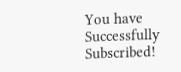You have Successfully Subscribed!